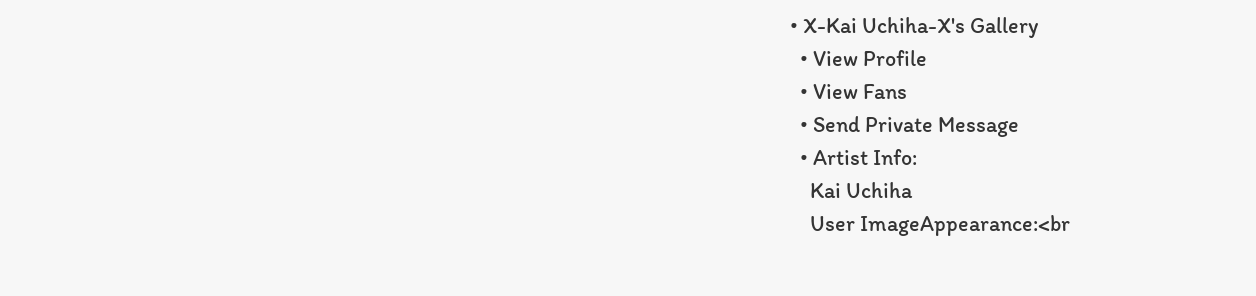• X-Kai Uchiha-X's Gallery
  • View Profile
  • View Fans
  • Send Private Message
  • Artist Info:
    Kai Uchiha
    User ImageAppearance:<br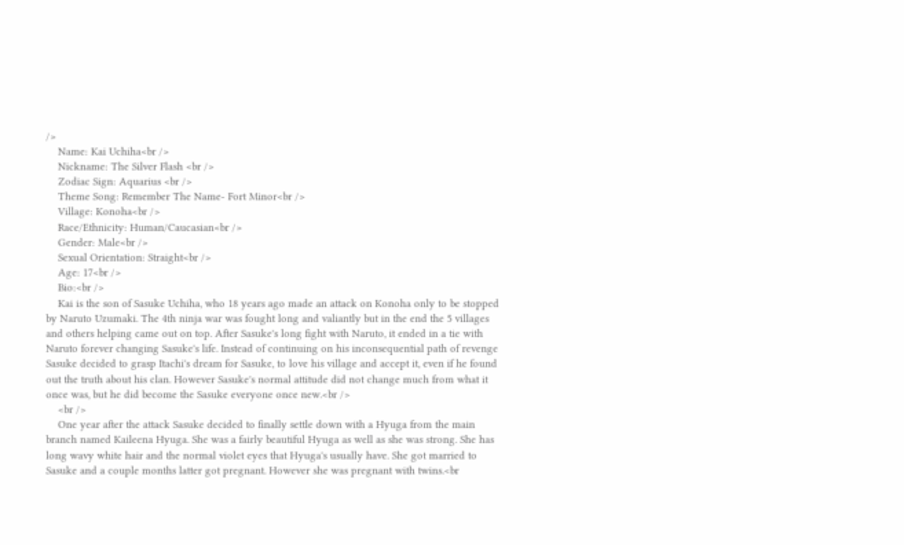/>
    Name: Kai Uchiha<br />
    Nickname: The Silver Flash <br />
    Zodiac Sign: Aquarius <br />
    Theme Song: Remember The Name- Fort Minor<br />
    Village: Konoha<br />
    Race/Ethnicity: Human/Caucasian<br />
    Gender: Male<br />
    Sexual Orientation: Straight<br />
    Age: 17<br />
    Bio:<br />
    Kai is the son of Sasuke Uchiha, who 18 years ago made an attack on Konoha only to be stopped by Naruto Uzumaki. The 4th ninja war was fought long and valiantly but in the end the 5 villages and others helping came out on top. After Sasuke's long fight with Naruto, it ended in a tie with Naruto forever changing Sasuke's life. Instead of continuing on his inconsequential path of revenge Sasuke decided to grasp Itachi's dream for Sasuke, to love his village and accept it, even if he found out the truth about his clan. However Sasuke's normal attitude did not change much from what it once was, but he did become the Sasuke everyone once new.<br />
    <br />
    One year after the attack Sasuke decided to finally settle down with a Hyuga from the main branch named Kaileena Hyuga. She was a fairly beautiful Hyuga as well as she was strong. She has long wavy white hair and the normal violet eyes that Hyuga's usually have. She got married to Sasuke and a couple months latter got pregnant. However she was pregnant with twins.<br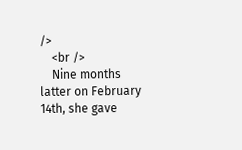/>
    <br />
    Nine months latter on February 14th, she gave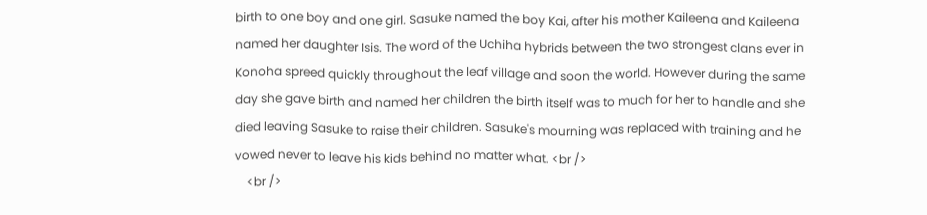birth to one boy and one girl. Sasuke named the boy Kai, after his mother Kaileena and Kaileena named her daughter Isis. The word of the Uchiha hybrids between the two strongest clans ever in Konoha spreed quickly throughout the leaf village and soon the world. However during the same day she gave birth and named her children the birth itself was to much for her to handle and she died leaving Sasuke to raise their children. Sasuke's mourning was replaced with training and he vowed never to leave his kids behind no matter what. <br />
    <br />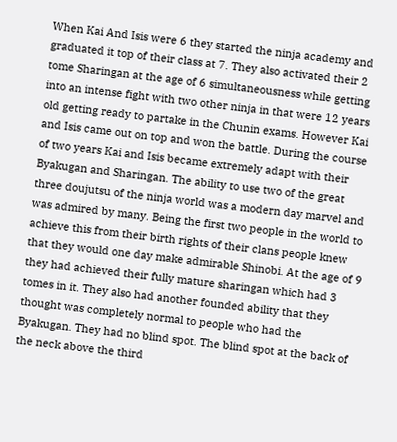When Kai And Isis were 6 they started the ninja academy and graduated it top of their class at 7. They also activated their 2 tome Sharingan at the age of 6 simultaneousness while getting into an intense fight with two other ninja in that were 12 years old getting ready to partake in the Chunin exams. However Kai and Isis came out on top and won the battle. During the course of two years Kai and Isis became extremely adapt with their Byakugan and Sharingan. The ability to use two of the great three doujutsu of the ninja world was a modern day marvel and was admired by many. Being the first two people in the world to achieve this from their birth rights of their clans people knew that they would one day make admirable Shinobi. At the age of 9 they had achieved their fully mature sharingan which had 3 tomes in it. They also had another founded ability that they thought was completely normal to people who had the Byakugan. They had no blind spot. The blind spot at the back of the neck above the third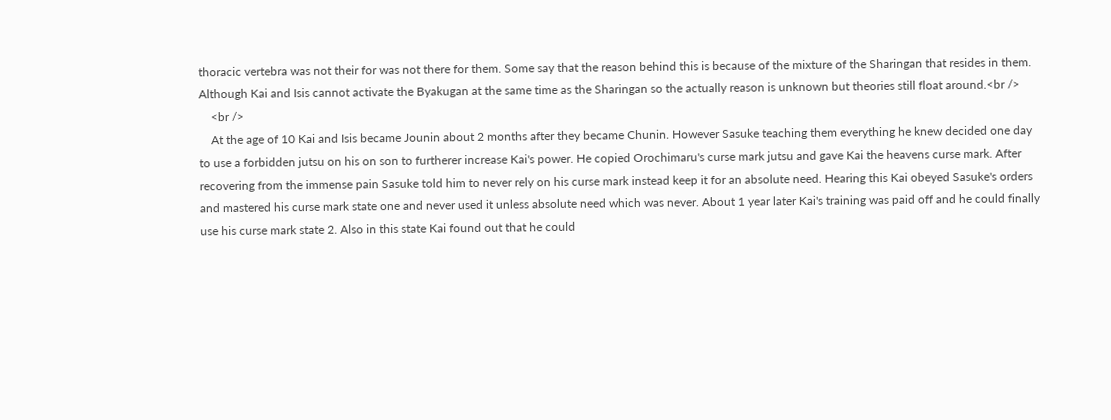thoracic vertebra was not their for was not there for them. Some say that the reason behind this is because of the mixture of the Sharingan that resides in them. Although Kai and Isis cannot activate the Byakugan at the same time as the Sharingan so the actually reason is unknown but theories still float around.<br />
    <br />
    At the age of 10 Kai and Isis became Jounin about 2 months after they became Chunin. However Sasuke teaching them everything he knew decided one day to use a forbidden jutsu on his on son to furtherer increase Kai's power. He copied Orochimaru's curse mark jutsu and gave Kai the heavens curse mark. After recovering from the immense pain Sasuke told him to never rely on his curse mark instead keep it for an absolute need. Hearing this Kai obeyed Sasuke's orders and mastered his curse mark state one and never used it unless absolute need which was never. About 1 year later Kai's training was paid off and he could finally use his curse mark state 2. Also in this state Kai found out that he could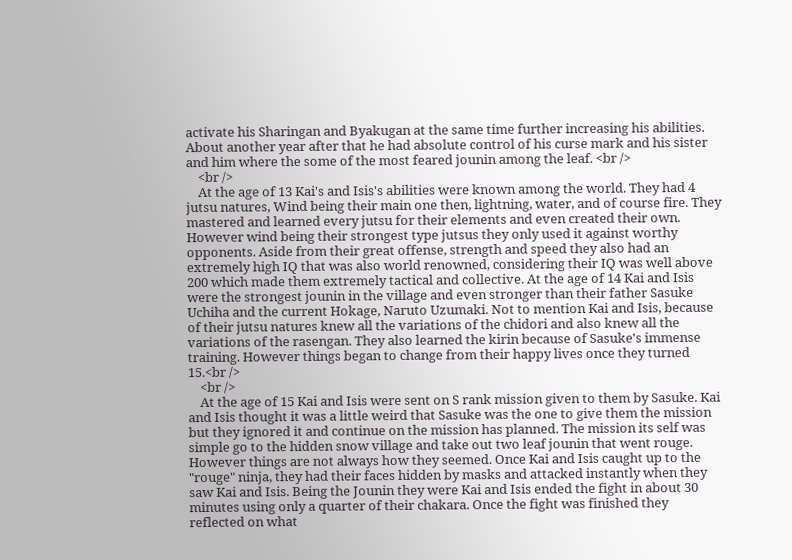activate his Sharingan and Byakugan at the same time further increasing his abilities. About another year after that he had absolute control of his curse mark and his sister and him where the some of the most feared jounin among the leaf. <br />
    <br />
    At the age of 13 Kai's and Isis's abilities were known among the world. They had 4 jutsu natures, Wind being their main one then, lightning, water, and of course fire. They mastered and learned every jutsu for their elements and even created their own. However wind being their strongest type jutsus they only used it against worthy opponents. Aside from their great offense, strength and speed they also had an extremely high IQ that was also world renowned, considering their IQ was well above 200 which made them extremely tactical and collective. At the age of 14 Kai and Isis were the strongest jounin in the village and even stronger than their father Sasuke Uchiha and the current Hokage, Naruto Uzumaki. Not to mention Kai and Isis, because of their jutsu natures knew all the variations of the chidori and also knew all the variations of the rasengan. They also learned the kirin because of Sasuke's immense training. However things began to change from their happy lives once they turned 15.<br />
    <br />
    At the age of 15 Kai and Isis were sent on S rank mission given to them by Sasuke. Kai and Isis thought it was a little weird that Sasuke was the one to give them the mission but they ignored it and continue on the mission has planned. The mission its self was simple go to the hidden snow village and take out two leaf jounin that went rouge. However things are not always how they seemed. Once Kai and Isis caught up to the "rouge" ninja, they had their faces hidden by masks and attacked instantly when they saw Kai and Isis. Being the Jounin they were Kai and Isis ended the fight in about 30 minutes using only a quarter of their chakara. Once the fight was finished they reflected on what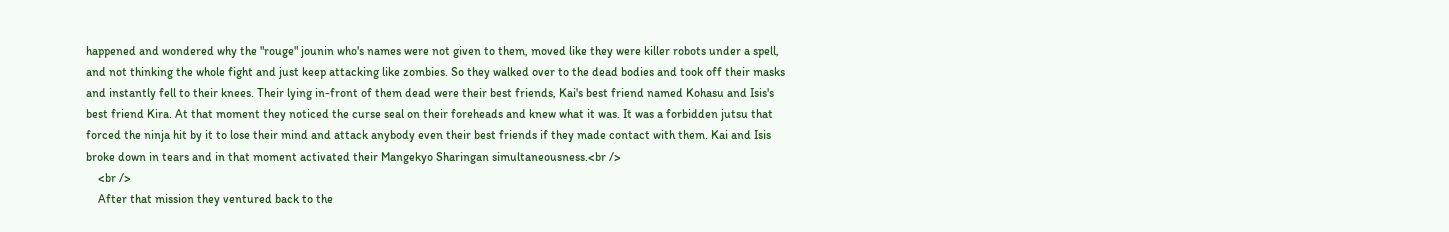happened and wondered why the "rouge" jounin who's names were not given to them, moved like they were killer robots under a spell, and not thinking the whole fight and just keep attacking like zombies. So they walked over to the dead bodies and took off their masks and instantly fell to their knees. Their lying in-front of them dead were their best friends, Kai's best friend named Kohasu and Isis's best friend Kira. At that moment they noticed the curse seal on their foreheads and knew what it was. It was a forbidden jutsu that forced the ninja hit by it to lose their mind and attack anybody even their best friends if they made contact with them. Kai and Isis broke down in tears and in that moment activated their Mangekyo Sharingan simultaneousness.<br />
    <br />
    After that mission they ventured back to the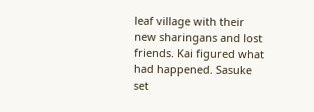leaf village with their new sharingans and lost friends. Kai figured what had happened. Sasuke set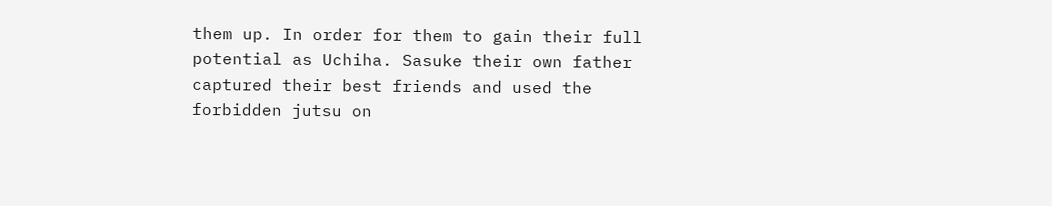them up. In order for them to gain their full potential as Uchiha. Sasuke their own father captured their best friends and used the forbidden jutsu on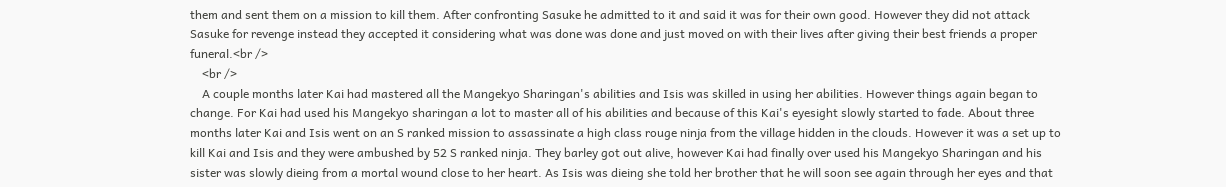them and sent them on a mission to kill them. After confronting Sasuke he admitted to it and said it was for their own good. However they did not attack Sasuke for revenge instead they accepted it considering what was done was done and just moved on with their lives after giving their best friends a proper funeral.<br />
    <br />
    A couple months later Kai had mastered all the Mangekyo Sharingan's abilities and Isis was skilled in using her abilities. However things again began to change. For Kai had used his Mangekyo sharingan a lot to master all of his abilities and because of this Kai's eyesight slowly started to fade. About three months later Kai and Isis went on an S ranked mission to assassinate a high class rouge ninja from the village hidden in the clouds. However it was a set up to kill Kai and Isis and they were ambushed by 52 S ranked ninja. They barley got out alive, however Kai had finally over used his Mangekyo Sharingan and his sister was slowly dieing from a mortal wound close to her heart. As Isis was dieing she told her brother that he will soon see again through her eyes and that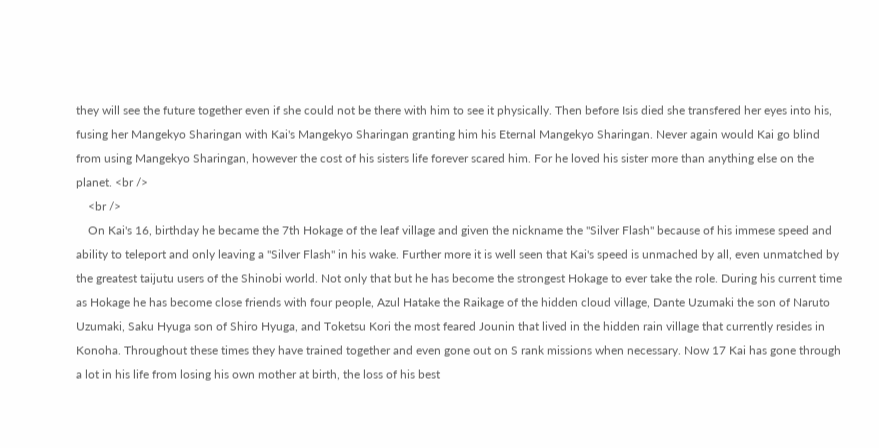they will see the future together even if she could not be there with him to see it physically. Then before Isis died she transfered her eyes into his, fusing her Mangekyo Sharingan with Kai's Mangekyo Sharingan granting him his Eternal Mangekyo Sharingan. Never again would Kai go blind from using Mangekyo Sharingan, however the cost of his sisters life forever scared him. For he loved his sister more than anything else on the planet. <br />
    <br />
    On Kai's 16, birthday he became the 7th Hokage of the leaf village and given the nickname the "Silver Flash" because of his immese speed and ability to teleport and only leaving a "Silver Flash" in his wake. Further more it is well seen that Kai's speed is unmached by all, even unmatched by the greatest taijutu users of the Shinobi world. Not only that but he has become the strongest Hokage to ever take the role. During his current time as Hokage he has become close friends with four people, Azul Hatake the Raikage of the hidden cloud village, Dante Uzumaki the son of Naruto Uzumaki, Saku Hyuga son of Shiro Hyuga, and Toketsu Kori the most feared Jounin that lived in the hidden rain village that currently resides in Konoha. Throughout these times they have trained together and even gone out on S rank missions when necessary. Now 17 Kai has gone through a lot in his life from losing his own mother at birth, the loss of his best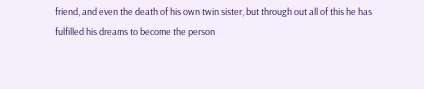friend, and even the death of his own twin sister, but through out all of this he has fulfilled his dreams to become the person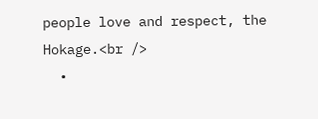people love and respect, the Hokage.<br />
  •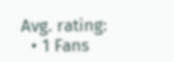Avg. rating:
  • 1 Fans